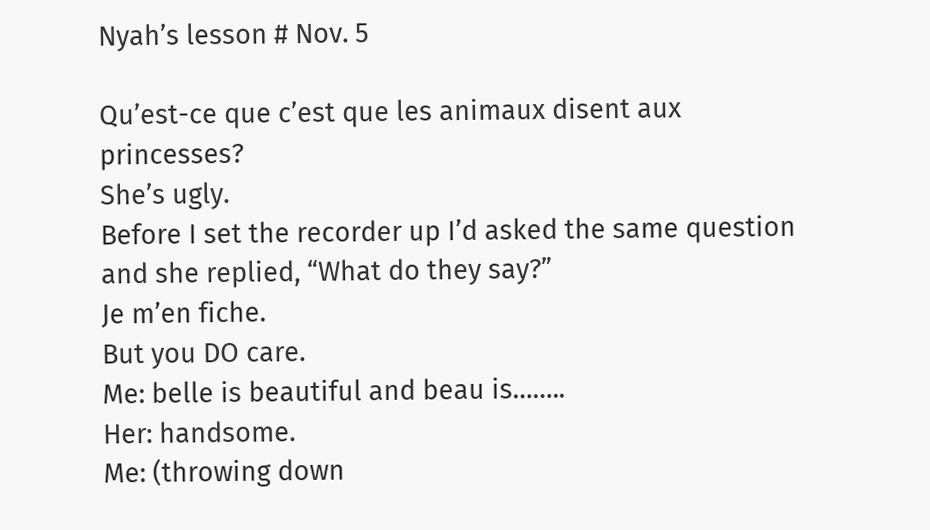Nyah’s lesson # Nov. 5

Qu’est-ce que c’est que les animaux disent aux princesses?
She’s ugly.
Before I set the recorder up I’d asked the same question and she replied, “What do they say?”
Je m’en fiche.
But you DO care.
Me: belle is beautiful and beau is……..
Her: handsome.
Me: (throwing down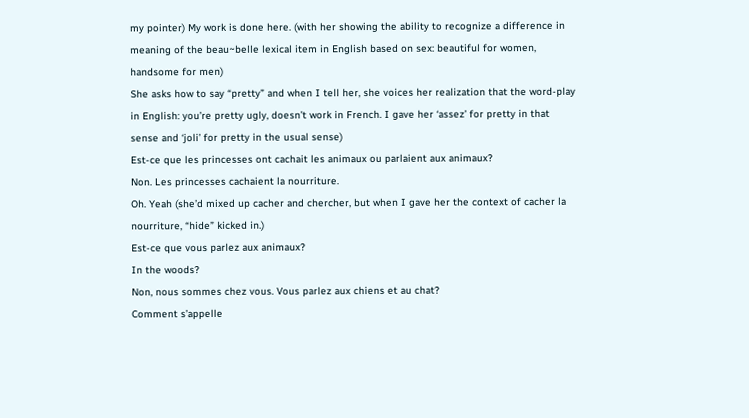my pointer) My work is done here. (with her showing the ability to recognize a difference in meaning of the beau~belle lexical item in English based on sex: beautiful for women, handsome for men)
She asks how to say “pretty” and when I tell her, she voices her realization that the word-play in English: you’re pretty ugly, doesn’t work in French. I gave her ‘assez’ for pretty in that sense and ‘joli’ for pretty in the usual sense)
Est-ce que les princesses ont cachait les animaux ou parlaient aux animaux?
Non. Les princesses cachaient la nourriture.
Oh. Yeah (she’d mixed up cacher and chercher, but when I gave her the context of cacher la nourriture, “hide” kicked in.)
Est-ce que vous parlez aux animaux?
In the woods?
Non, nous sommes chez vous. Vous parlez aux chiens et au chat?
Comment s’appelle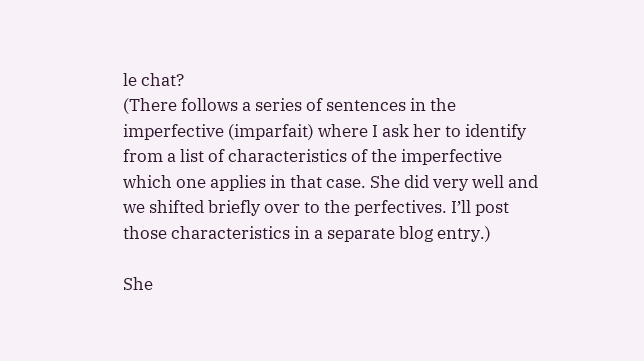le chat?
(There follows a series of sentences in the imperfective (imparfait) where I ask her to identify from a list of characteristics of the imperfective which one applies in that case. She did very well and we shifted briefly over to the perfectives. I’ll post those characteristics in a separate blog entry.)

She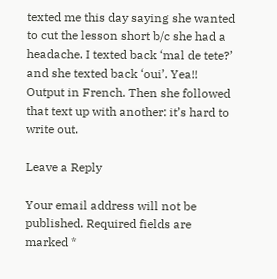texted me this day saying she wanted to cut the lesson short b/c she had a headache. I texted back ‘mal de tete?’ and she texted back ‘oui’. Yea!! Output in French. Then she followed that text up with another: it’s hard to write out.

Leave a Reply

Your email address will not be published. Required fields are marked *